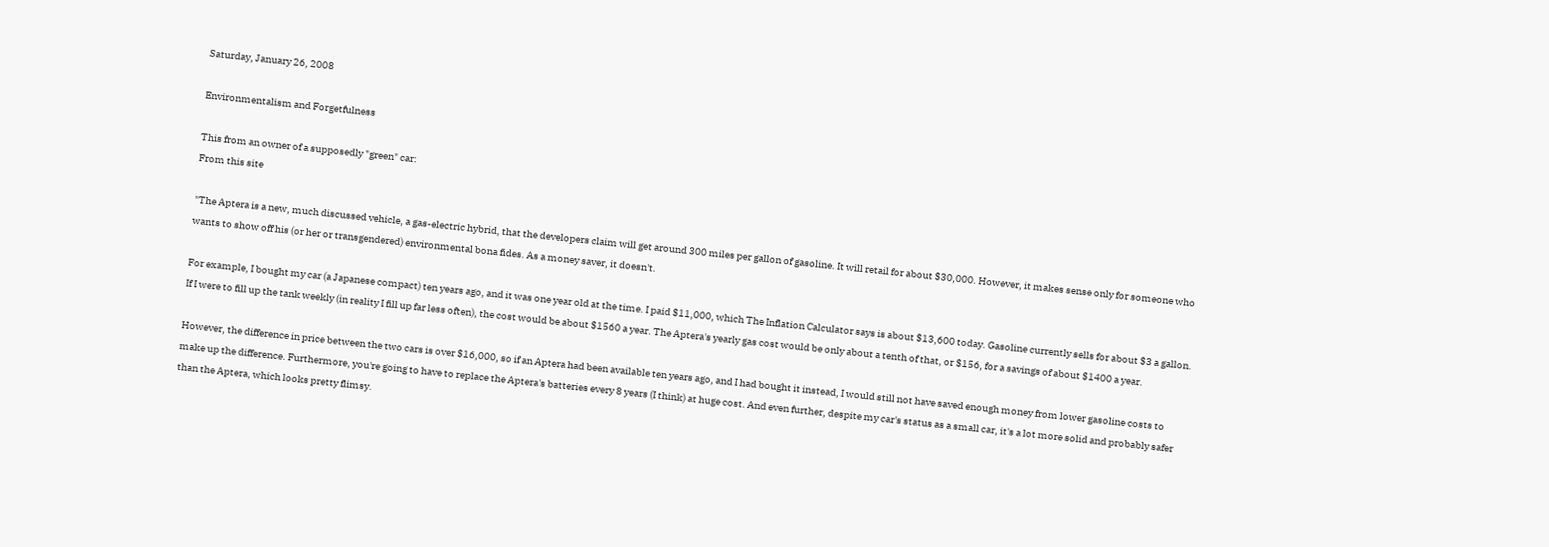Saturday, January 26, 2008

Environmentalism and Forgetfulness

This from an owner of a supposedly "green" car:
From this site

"The Aptera is a new, much discussed vehicle, a gas-electric hybrid, that the developers claim will get around 300 miles per gallon of gasoline. It will retail for about $30,000. However, it makes sense only for someone who wants to show off his (or her or transgendered) environmental bona fides. As a money saver, it doesn't.

For example, I bought my car (a Japanese compact) ten years ago, and it was one year old at the time. I paid $11,000, which The Inflation Calculator says is about $13,600 today. Gasoline currently sells for about $3 a gallon. If I were to fill up the tank weekly (in reality I fill up far less often), the cost would be about $1560 a year. The Aptera's yearly gas cost would be only about a tenth of that, or $156, for a savings of about $1400 a year.

However, the difference in price between the two cars is over $16,000, so if an Aptera had been available ten years ago, and I had bought it instead, I would still not have saved enough money from lower gasoline costs to make up the difference. Furthermore, you're going to have to replace the Aptera's batteries every 8 years (I think) at huge cost. And even further, despite my car's status as a small car, it's a lot more solid and probably safer than the Aptera, which looks pretty flimsy.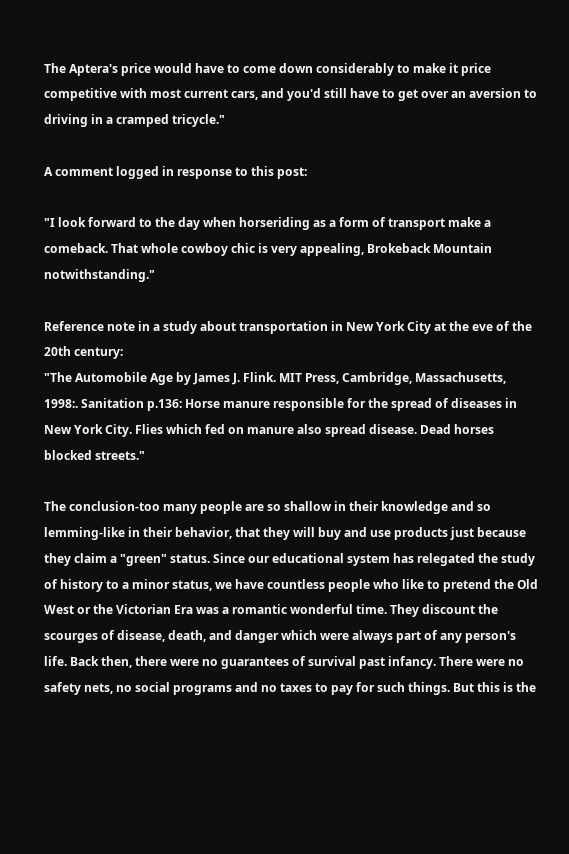The Aptera's price would have to come down considerably to make it price competitive with most current cars, and you'd still have to get over an aversion to driving in a cramped tricycle."

A comment logged in response to this post:

"I look forward to the day when horseriding as a form of transport make a comeback. That whole cowboy chic is very appealing, Brokeback Mountain notwithstanding."

Reference note in a study about transportation in New York City at the eve of the 20th century:
"The Automobile Age by James J. Flink. MIT Press, Cambridge, Massachusetts, 1998:. Sanitation p.136: Horse manure responsible for the spread of diseases in New York City. Flies which fed on manure also spread disease. Dead horses blocked streets."

The conclusion-too many people are so shallow in their knowledge and so lemming-like in their behavior, that they will buy and use products just because they claim a "green" status. Since our educational system has relegated the study of history to a minor status, we have countless people who like to pretend the Old West or the Victorian Era was a romantic wonderful time. They discount the scourges of disease, death, and danger which were always part of any person's life. Back then, there were no guarantees of survival past infancy. There were no safety nets, no social programs and no taxes to pay for such things. But this is the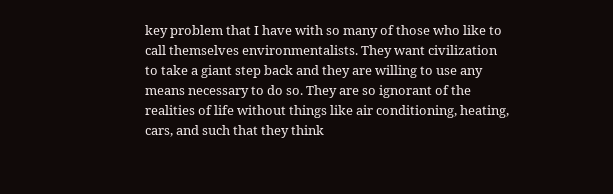key problem that I have with so many of those who like to call themselves environmentalists. They want civilization to take a giant step back and they are willing to use any means necessary to do so. They are so ignorant of the realities of life without things like air conditioning, heating, cars, and such that they think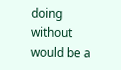doing without would be a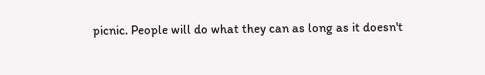picnic. People will do what they can as long as it doesn't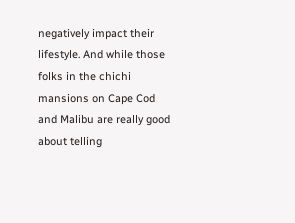negatively impact their lifestyle. And while those folks in the chichi mansions on Cape Cod and Malibu are really good about telling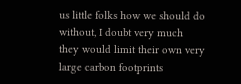us little folks how we should do without, I doubt very much they would limit their own very large carbon footprints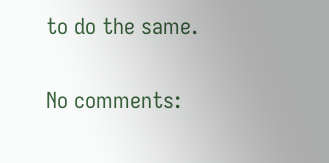to do the same.

No comments: